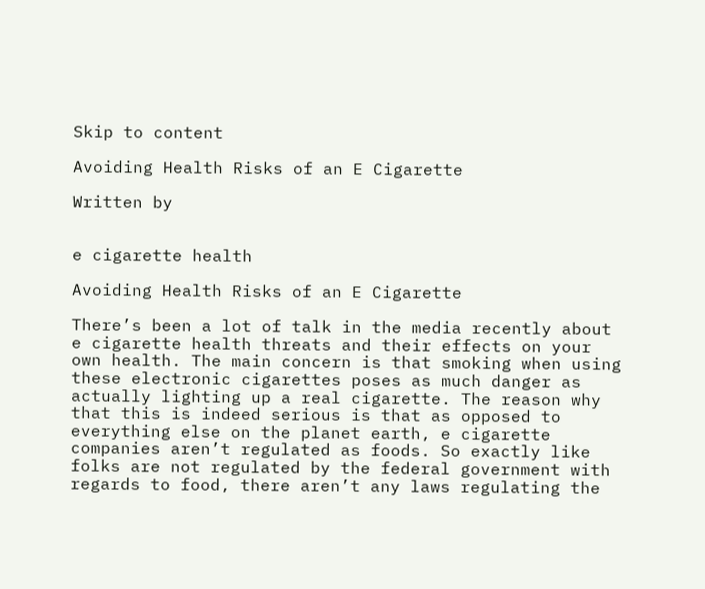Skip to content

Avoiding Health Risks of an E Cigarette

Written by


e cigarette health

Avoiding Health Risks of an E Cigarette

There’s been a lot of talk in the media recently about e cigarette health threats and their effects on your own health. The main concern is that smoking when using these electronic cigarettes poses as much danger as actually lighting up a real cigarette. The reason why that this is indeed serious is that as opposed to everything else on the planet earth, e cigarette companies aren’t regulated as foods. So exactly like folks are not regulated by the federal government with regards to food, there aren’t any laws regulating the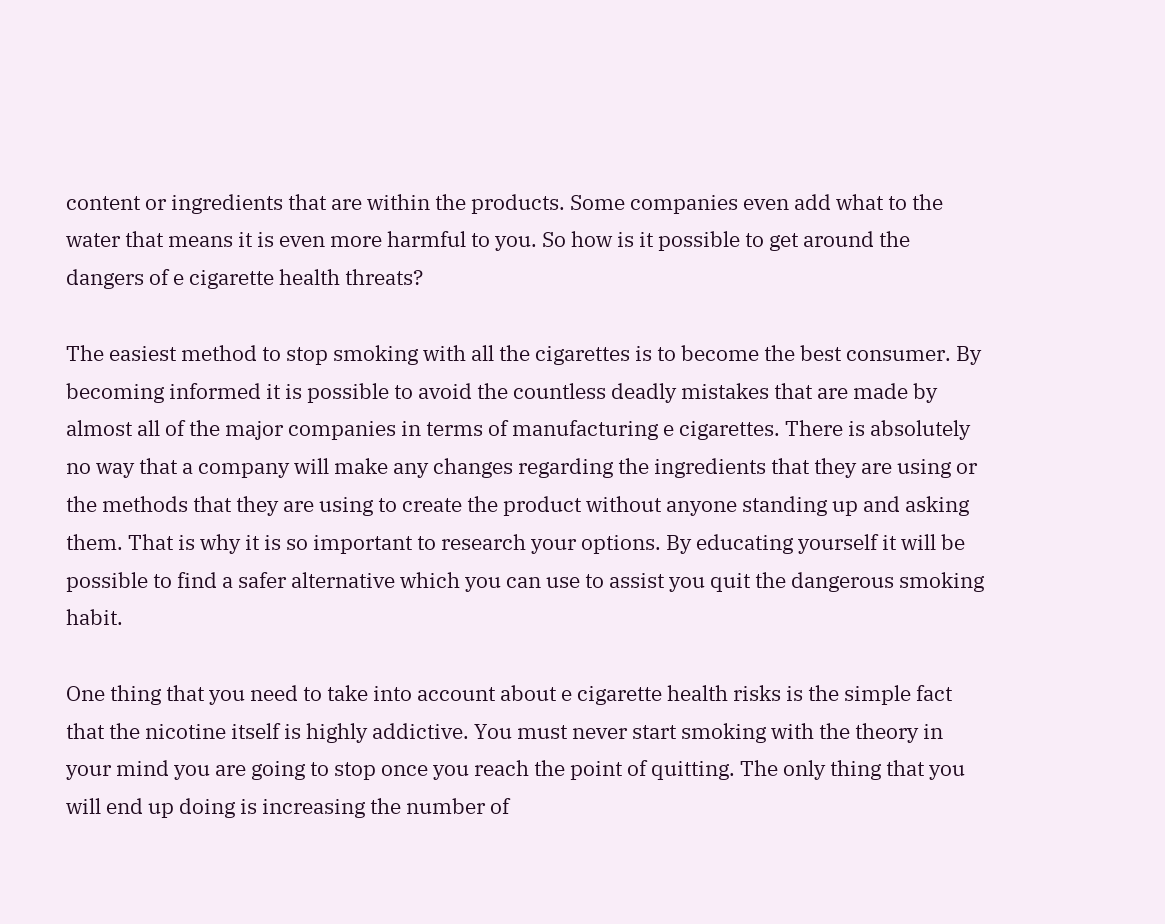content or ingredients that are within the products. Some companies even add what to the water that means it is even more harmful to you. So how is it possible to get around the dangers of e cigarette health threats?

The easiest method to stop smoking with all the cigarettes is to become the best consumer. By becoming informed it is possible to avoid the countless deadly mistakes that are made by almost all of the major companies in terms of manufacturing e cigarettes. There is absolutely no way that a company will make any changes regarding the ingredients that they are using or the methods that they are using to create the product without anyone standing up and asking them. That is why it is so important to research your options. By educating yourself it will be possible to find a safer alternative which you can use to assist you quit the dangerous smoking habit.

One thing that you need to take into account about e cigarette health risks is the simple fact that the nicotine itself is highly addictive. You must never start smoking with the theory in your mind you are going to stop once you reach the point of quitting. The only thing that you will end up doing is increasing the number of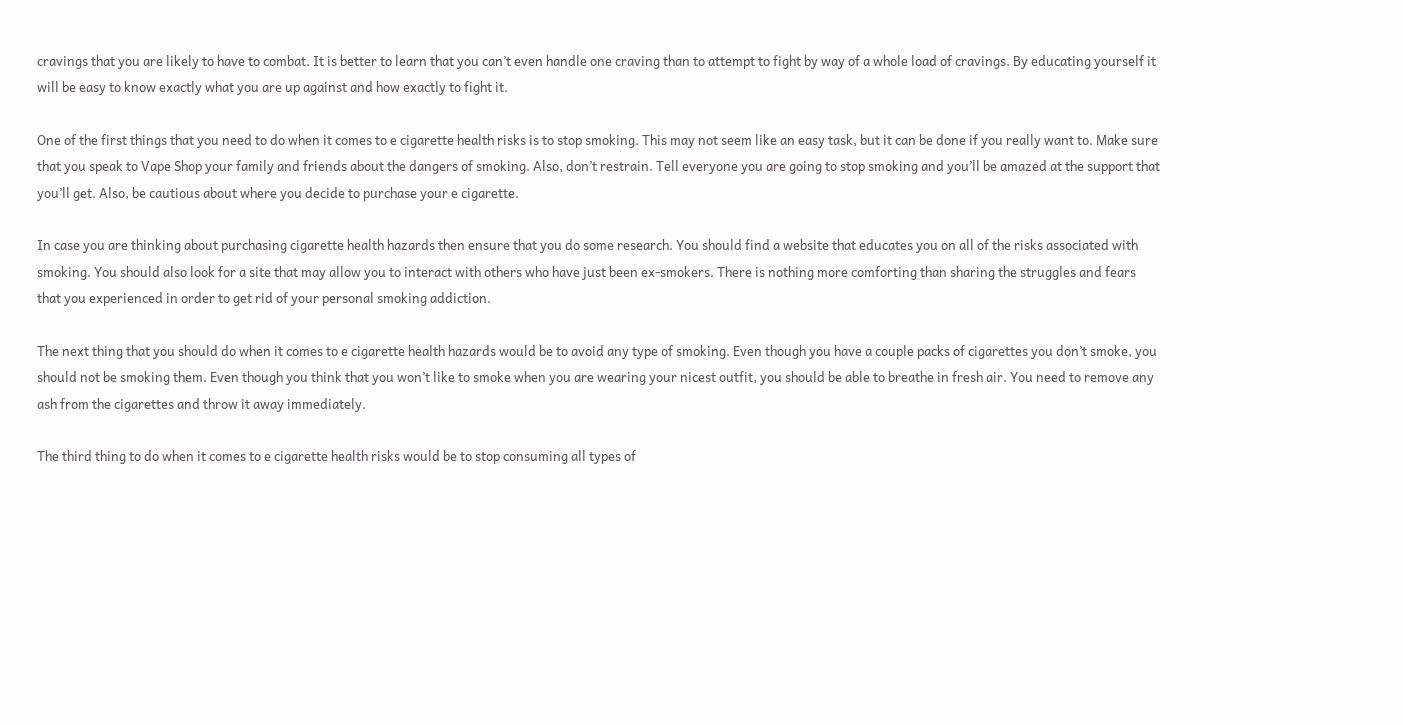cravings that you are likely to have to combat. It is better to learn that you can’t even handle one craving than to attempt to fight by way of a whole load of cravings. By educating yourself it will be easy to know exactly what you are up against and how exactly to fight it.

One of the first things that you need to do when it comes to e cigarette health risks is to stop smoking. This may not seem like an easy task, but it can be done if you really want to. Make sure that you speak to Vape Shop your family and friends about the dangers of smoking. Also, don’t restrain. Tell everyone you are going to stop smoking and you’ll be amazed at the support that you’ll get. Also, be cautious about where you decide to purchase your e cigarette.

In case you are thinking about purchasing cigarette health hazards then ensure that you do some research. You should find a website that educates you on all of the risks associated with smoking. You should also look for a site that may allow you to interact with others who have just been ex-smokers. There is nothing more comforting than sharing the struggles and fears that you experienced in order to get rid of your personal smoking addiction.

The next thing that you should do when it comes to e cigarette health hazards would be to avoid any type of smoking. Even though you have a couple packs of cigarettes you don’t smoke, you should not be smoking them. Even though you think that you won’t like to smoke when you are wearing your nicest outfit, you should be able to breathe in fresh air. You need to remove any ash from the cigarettes and throw it away immediately.

The third thing to do when it comes to e cigarette health risks would be to stop consuming all types of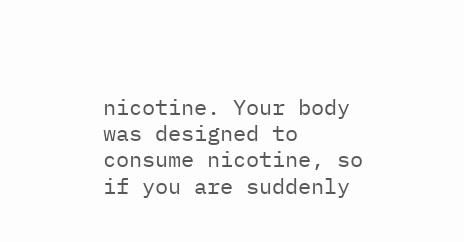nicotine. Your body was designed to consume nicotine, so if you are suddenly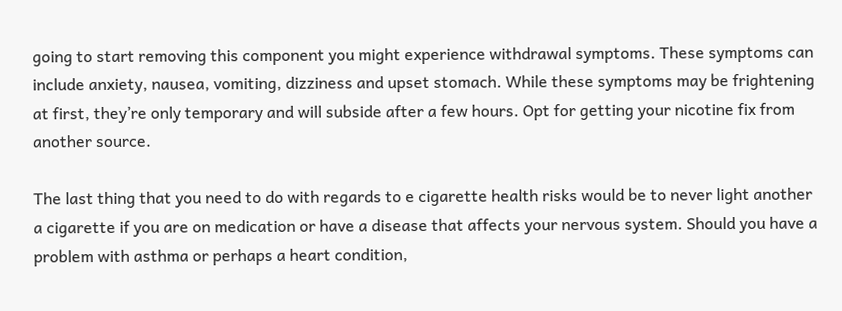going to start removing this component you might experience withdrawal symptoms. These symptoms can include anxiety, nausea, vomiting, dizziness and upset stomach. While these symptoms may be frightening at first, they’re only temporary and will subside after a few hours. Opt for getting your nicotine fix from another source.

The last thing that you need to do with regards to e cigarette health risks would be to never light another a cigarette if you are on medication or have a disease that affects your nervous system. Should you have a problem with asthma or perhaps a heart condition,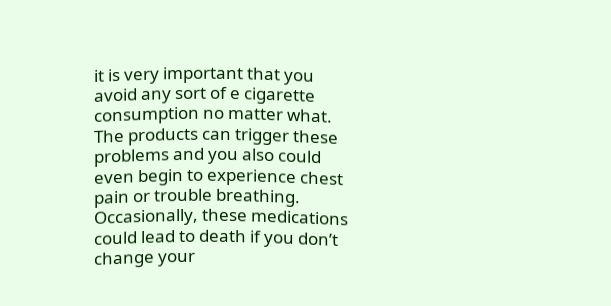it is very important that you avoid any sort of e cigarette consumption no matter what. The products can trigger these problems and you also could even begin to experience chest pain or trouble breathing. Occasionally, these medications could lead to death if you don’t change your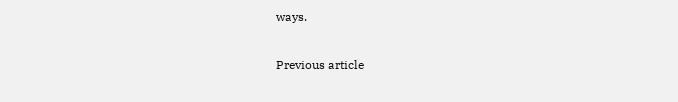ways.

Previous article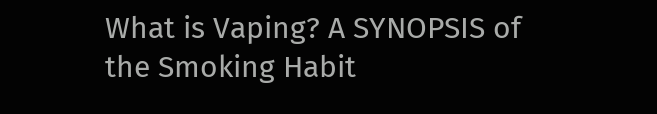What is Vaping? A SYNOPSIS of the Smoking Habit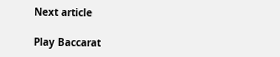Next article

Play Baccarat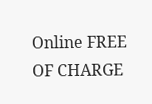Online FREE OF CHARGE